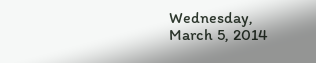Wednesday, March 5, 2014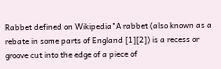Rabbet defined on Wikipedia"A rabbet (also known as a rebate in some parts of England [1][2]) is a recess or groove cut into the edge of a piece of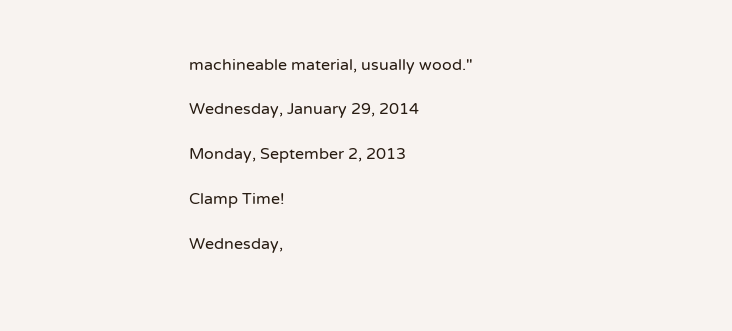machineable material, usually wood."

Wednesday, January 29, 2014

Monday, September 2, 2013

Clamp Time!

Wednesday,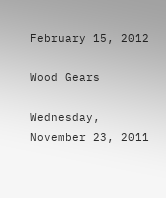February 15, 2012

Wood Gears

Wednesday, November 23, 2011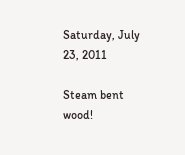Saturday, July 23, 2011

Steam bent wood!